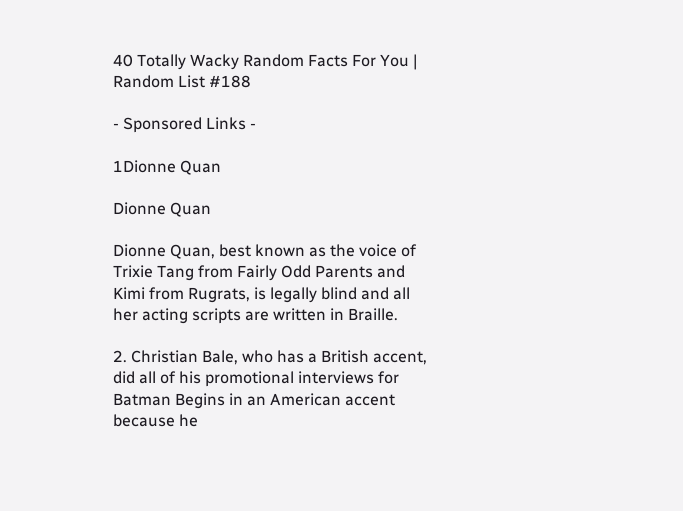40 Totally Wacky Random Facts For You | Random List #188

- Sponsored Links -

1Dionne Quan

Dionne Quan

Dionne Quan, best known as the voice of Trixie Tang from Fairly Odd Parents and Kimi from Rugrats, is legally blind and all her acting scripts are written in Braille.

2. Christian Bale, who has a British accent, did all of his promotional interviews for Batman Begins in an American accent because he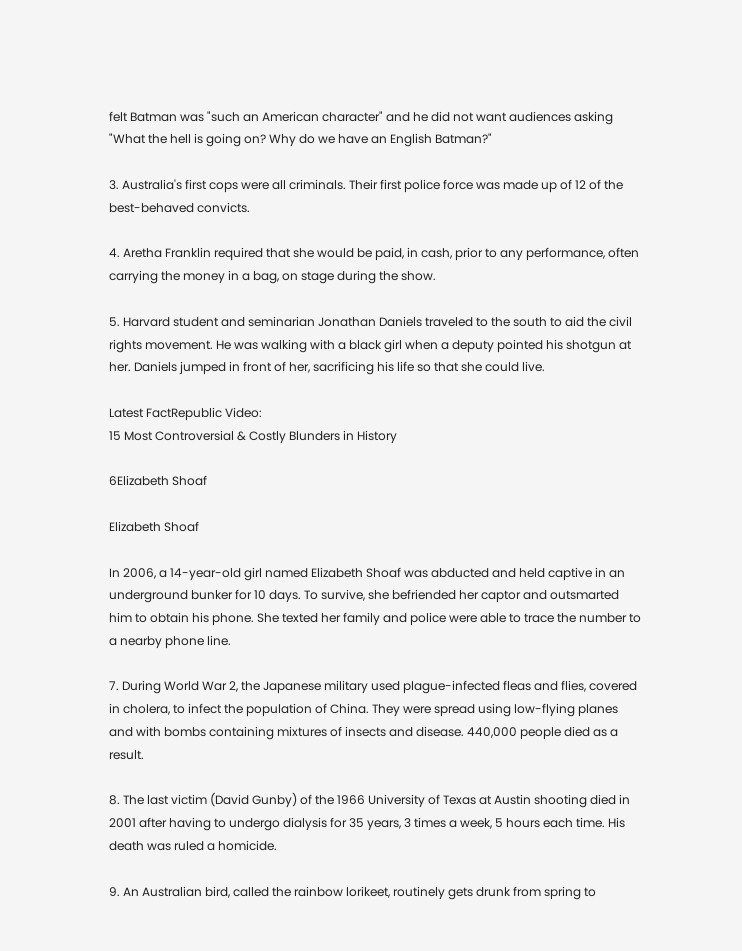felt Batman was "such an American character" and he did not want audiences asking "What the hell is going on? Why do we have an English Batman?"

3. Australia's first cops were all criminals. Their first police force was made up of 12 of the best-behaved convicts.

4. Aretha Franklin required that she would be paid, in cash, prior to any performance, often carrying the money in a bag, on stage during the show.

5. Harvard student and seminarian Jonathan Daniels traveled to the south to aid the civil rights movement. He was walking with a black girl when a deputy pointed his shotgun at her. Daniels jumped in front of her, sacrificing his life so that she could live.

Latest FactRepublic Video:
15 Most Controversial & Costly Blunders in History

6Elizabeth Shoaf

Elizabeth Shoaf

In 2006, a 14-year-old girl named Elizabeth Shoaf was abducted and held captive in an underground bunker for 10 days. To survive, she befriended her captor and outsmarted him to obtain his phone. She texted her family and police were able to trace the number to a nearby phone line.

7. During World War 2, the Japanese military used plague-infected fleas and flies, covered in cholera, to infect the population of China. They were spread using low-flying planes and with bombs containing mixtures of insects and disease. 440,000 people died as a result.

8. The last victim (David Gunby) of the 1966 University of Texas at Austin shooting died in 2001 after having to undergo dialysis for 35 years, 3 times a week, 5 hours each time. His death was ruled a homicide.

9. An Australian bird, called the rainbow lorikeet, routinely gets drunk from spring to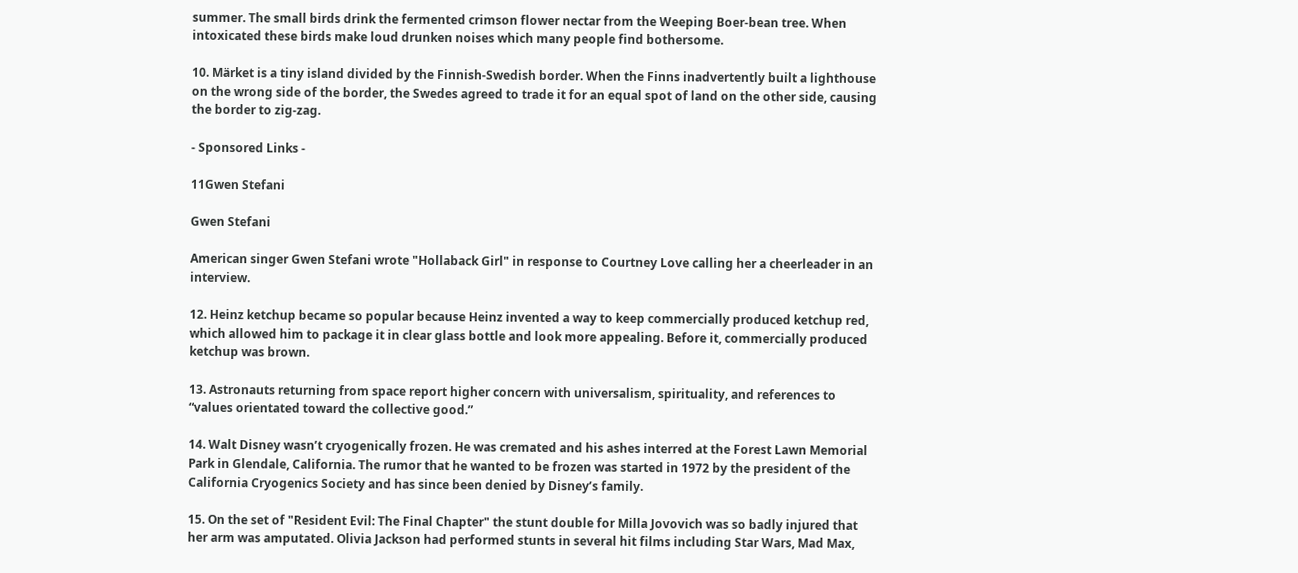summer. The small birds drink the fermented crimson flower nectar from the Weeping Boer-bean tree. When intoxicated these birds make loud drunken noises which many people find bothersome.

10. Märket is a tiny island divided by the Finnish-Swedish border. When the Finns inadvertently built a lighthouse on the wrong side of the border, the Swedes agreed to trade it for an equal spot of land on the other side, causing the border to zig-zag.

- Sponsored Links -

11Gwen Stefani

Gwen Stefani

American singer Gwen Stefani wrote "Hollaback Girl" in response to Courtney Love calling her a cheerleader in an interview.

12. Heinz ketchup became so popular because Heinz invented a way to keep commercially produced ketchup red, which allowed him to package it in clear glass bottle and look more appealing. Before it, commercially produced ketchup was brown.

13. Astronauts returning from space report higher concern with universalism, spirituality, and references to “values orientated toward the collective good.”

14. Walt Disney wasn’t cryogenically frozen. He was cremated and his ashes interred at the Forest Lawn Memorial Park in Glendale, California. The rumor that he wanted to be frozen was started in 1972 by the president of the California Cryogenics Society and has since been denied by Disney’s family.

15. On the set of "Resident Evil: The Final Chapter" the stunt double for Milla Jovovich was so badly injured that her arm was amputated. Olivia Jackson had performed stunts in several hit films including Star Wars, Mad Max,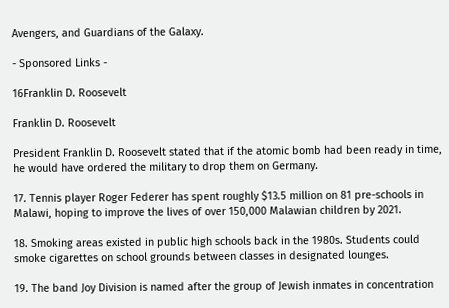Avengers, and Guardians of the Galaxy.

- Sponsored Links -

16Franklin D. Roosevelt

Franklin D. Roosevelt

President Franklin D. Roosevelt stated that if the atomic bomb had been ready in time, he would have ordered the military to drop them on Germany.

17. Tennis player Roger Federer has spent roughly $13.5 million on 81 pre-schools in Malawi, hoping to improve the lives of over 150,000 Malawian children by 2021.

18. Smoking areas existed in public high schools back in the 1980s. Students could smoke cigarettes on school grounds between classes in designated lounges.

19. The band Joy Division is named after the group of Jewish inmates in concentration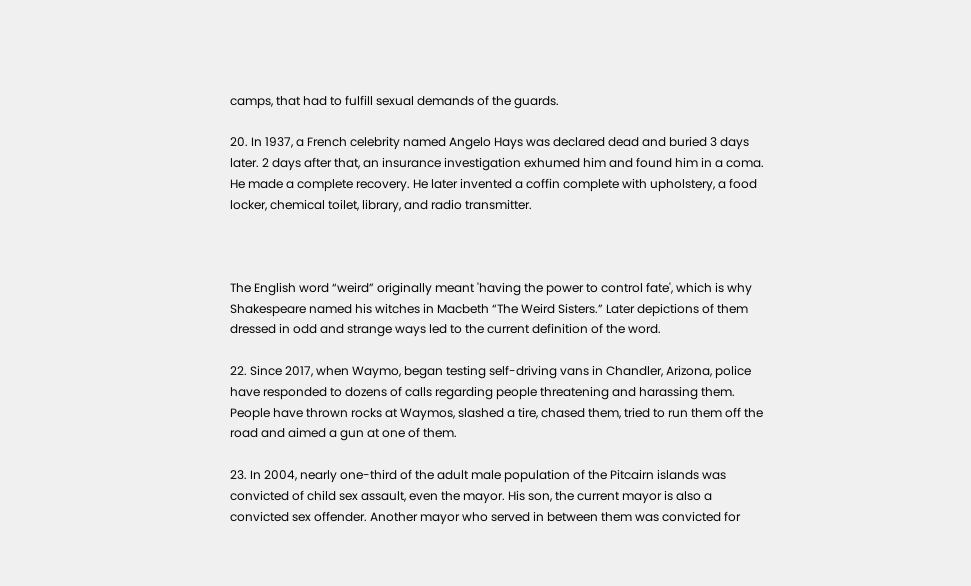camps, that had to fulfill sexual demands of the guards.

20. In 1937, a French celebrity named Angelo Hays was declared dead and buried 3 days later. 2 days after that, an insurance investigation exhumed him and found him in a coma. He made a complete recovery. He later invented a coffin complete with upholstery, a food locker, chemical toilet, library, and radio transmitter.



The English word “weird” originally meant 'having the power to control fate', which is why Shakespeare named his witches in Macbeth “The Weird Sisters.” Later depictions of them dressed in odd and strange ways led to the current definition of the word.

22. Since 2017, when Waymo, began testing self-driving vans in Chandler, Arizona, police have responded to dozens of calls regarding people threatening and harassing them. People have thrown rocks at Waymos, slashed a tire, chased them, tried to run them off the road and aimed a gun at one of them.

23. In 2004, nearly one-third of the adult male population of the Pitcairn islands was convicted of child sex assault, even the mayor. His son, the current mayor is also a convicted sex offender. Another mayor who served in between them was convicted for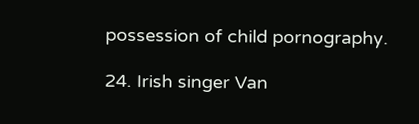possession of child pornography.

24. Irish singer Van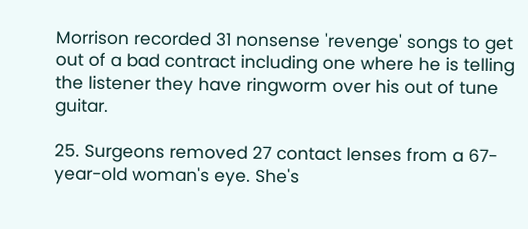Morrison recorded 31 nonsense 'revenge' songs to get out of a bad contract including one where he is telling the listener they have ringworm over his out of tune guitar.

25. Surgeons removed 27 contact lenses from a 67-year-old woman's eye. She's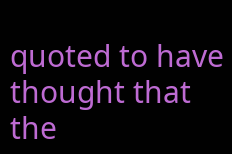quoted to have thought that the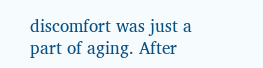discomfort was just a part of aging. After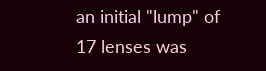an initial "lump" of 17 lenses was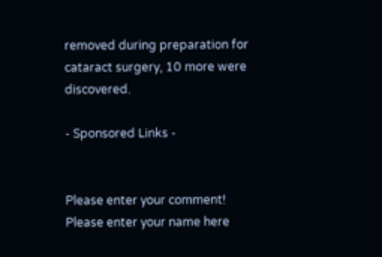removed during preparation for cataract surgery, 10 more were discovered.

- Sponsored Links -


Please enter your comment!
Please enter your name here